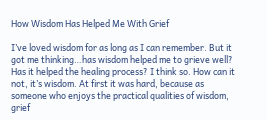How Wisdom Has Helped Me With Grief

I’ve loved wisdom for as long as I can remember. But it got me thinking…has wisdom helped me to grieve well? Has it helped the healing process? I think so. How can it not, it’s wisdom. At first it was hard, because as someone who enjoys the practical qualities of wisdom, grief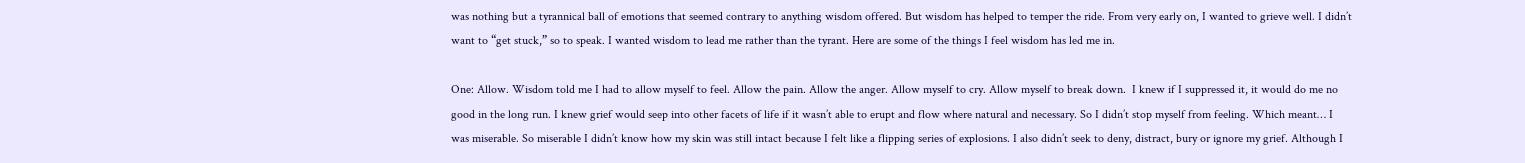was nothing but a tyrannical ball of emotions that seemed contrary to anything wisdom offered. But wisdom has helped to temper the ride. From very early on, I wanted to grieve well. I didn’t want to “get stuck,” so to speak. I wanted wisdom to lead me rather than the tyrant. Here are some of the things I feel wisdom has led me in.

One: Allow. Wisdom told me I had to allow myself to feel. Allow the pain. Allow the anger. Allow myself to cry. Allow myself to break down.  I knew if I suppressed it, it would do me no good in the long run. I knew grief would seep into other facets of life if it wasn’t able to erupt and flow where natural and necessary. So I didn’t stop myself from feeling. Which meant… I was miserable. So miserable I didn’t know how my skin was still intact because I felt like a flipping series of explosions. I also didn’t seek to deny, distract, bury or ignore my grief. Although I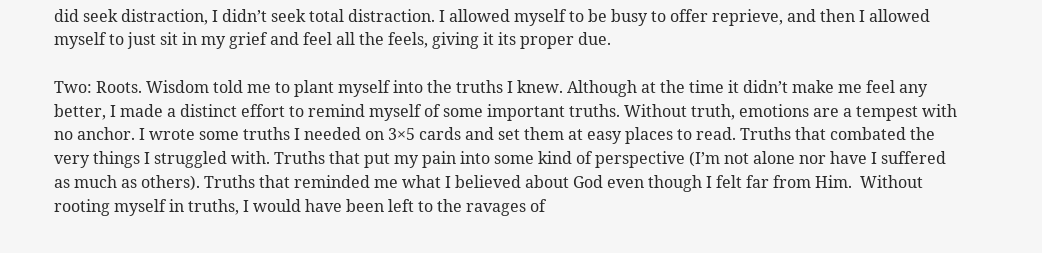did seek distraction, I didn’t seek total distraction. I allowed myself to be busy to offer reprieve, and then I allowed myself to just sit in my grief and feel all the feels, giving it its proper due.

Two: Roots. Wisdom told me to plant myself into the truths I knew. Although at the time it didn’t make me feel any better, I made a distinct effort to remind myself of some important truths. Without truth, emotions are a tempest with no anchor. I wrote some truths I needed on 3×5 cards and set them at easy places to read. Truths that combated the very things I struggled with. Truths that put my pain into some kind of perspective (I’m not alone nor have I suffered as much as others). Truths that reminded me what I believed about God even though I felt far from Him.  Without rooting myself in truths, I would have been left to the ravages of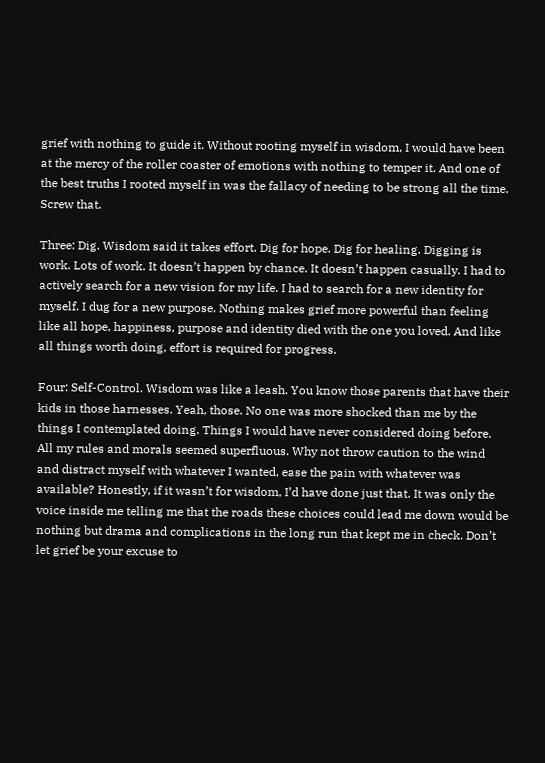grief with nothing to guide it. Without rooting myself in wisdom, I would have been at the mercy of the roller coaster of emotions with nothing to temper it. And one of the best truths I rooted myself in was the fallacy of needing to be strong all the time. Screw that.

Three: Dig. Wisdom said it takes effort. Dig for hope. Dig for healing. Digging is work. Lots of work. It doesn’t happen by chance. It doesn’t happen casually. I had to actively search for a new vision for my life. I had to search for a new identity for myself. I dug for a new purpose. Nothing makes grief more powerful than feeling like all hope, happiness, purpose and identity died with the one you loved. And like all things worth doing, effort is required for progress.

Four: Self-Control. Wisdom was like a leash. You know those parents that have their kids in those harnesses. Yeah, those. No one was more shocked than me by the things I contemplated doing. Things I would have never considered doing before. All my rules and morals seemed superfluous. Why not throw caution to the wind and distract myself with whatever I wanted, ease the pain with whatever was available? Honestly, if it wasn’t for wisdom, I’d have done just that. It was only the voice inside me telling me that the roads these choices could lead me down would be nothing but drama and complications in the long run that kept me in check. Don’t let grief be your excuse to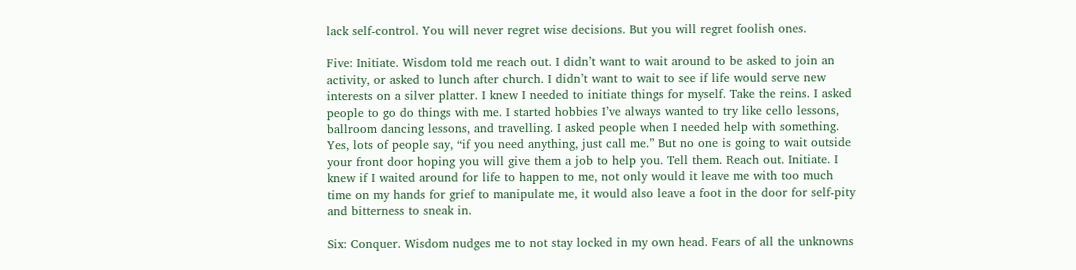lack self-control. You will never regret wise decisions. But you will regret foolish ones.

Five: Initiate. Wisdom told me reach out. I didn’t want to wait around to be asked to join an activity, or asked to lunch after church. I didn’t want to wait to see if life would serve new interests on a silver platter. I knew I needed to initiate things for myself. Take the reins. I asked people to go do things with me. I started hobbies I’ve always wanted to try like cello lessons, ballroom dancing lessons, and travelling. I asked people when I needed help with something. Yes, lots of people say, “if you need anything, just call me.” But no one is going to wait outside your front door hoping you will give them a job to help you. Tell them. Reach out. Initiate. I knew if I waited around for life to happen to me, not only would it leave me with too much time on my hands for grief to manipulate me, it would also leave a foot in the door for self-pity and bitterness to sneak in.

Six: Conquer. Wisdom nudges me to not stay locked in my own head. Fears of all the unknowns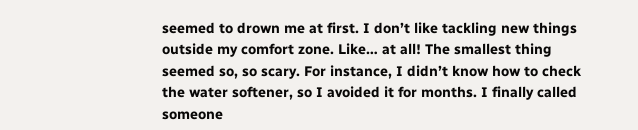seemed to drown me at first. I don’t like tackling new things outside my comfort zone. Like… at all! The smallest thing seemed so, so scary. For instance, I didn’t know how to check the water softener, so I avoided it for months. I finally called someone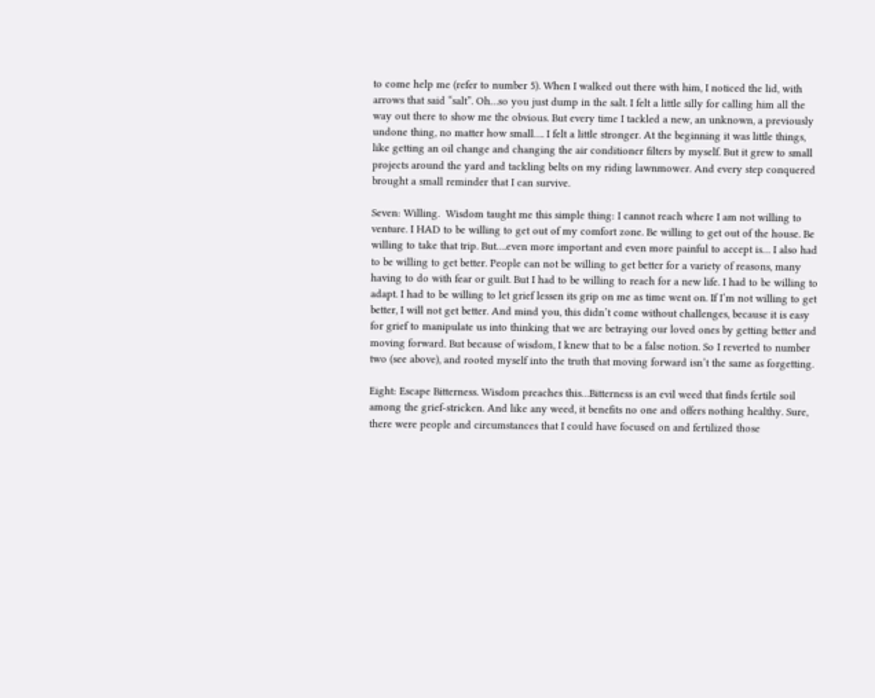to come help me (refer to number 5). When I walked out there with him, I noticed the lid, with arrows that said “salt”. Oh…so you just dump in the salt. I felt a little silly for calling him all the way out there to show me the obvious. But every time I tackled a new, an unknown, a previously undone thing, no matter how small…. I felt a little stronger. At the beginning it was little things, like getting an oil change and changing the air conditioner filters by myself. But it grew to small projects around the yard and tackling belts on my riding lawnmower. And every step conquered brought a small reminder that I can survive.

Seven: Willing.  Wisdom taught me this simple thing: I cannot reach where I am not willing to venture. I HAD to be willing to get out of my comfort zone. Be willing to get out of the house. Be willing to take that trip. But….even more important and even more painful to accept is… I also had to be willing to get better. People can not be willing to get better for a variety of reasons, many having to do with fear or guilt. But I had to be willing to reach for a new life. I had to be willing to adapt. I had to be willing to let grief lessen its grip on me as time went on. If I’m not willing to get better, I will not get better. And mind you, this didn’t come without challenges, because it is easy for grief to manipulate us into thinking that we are betraying our loved ones by getting better and moving forward. But because of wisdom, I knew that to be a false notion. So I reverted to number two (see above), and rooted myself into the truth that moving forward isn’t the same as forgetting.

Eight: Escape Bitterness. Wisdom preaches this…Bitterness is an evil weed that finds fertile soil among the grief-stricken. And like any weed, it benefits no one and offers nothing healthy. Sure, there were people and circumstances that I could have focused on and fertilized those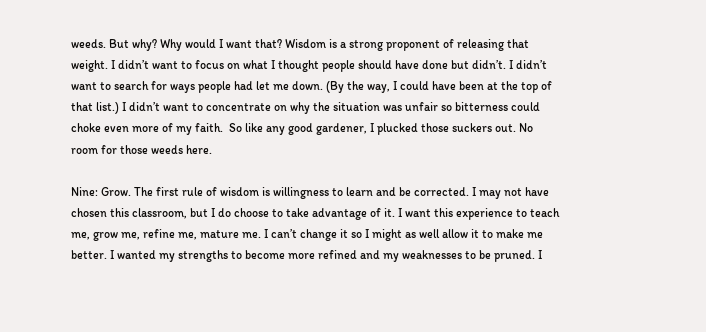weeds. But why? Why would I want that? Wisdom is a strong proponent of releasing that weight. I didn’t want to focus on what I thought people should have done but didn’t. I didn’t want to search for ways people had let me down. (By the way, I could have been at the top of that list.) I didn’t want to concentrate on why the situation was unfair so bitterness could choke even more of my faith.  So like any good gardener, I plucked those suckers out. No room for those weeds here.

Nine: Grow. The first rule of wisdom is willingness to learn and be corrected. I may not have chosen this classroom, but I do choose to take advantage of it. I want this experience to teach me, grow me, refine me, mature me. I can’t change it so I might as well allow it to make me better. I wanted my strengths to become more refined and my weaknesses to be pruned. I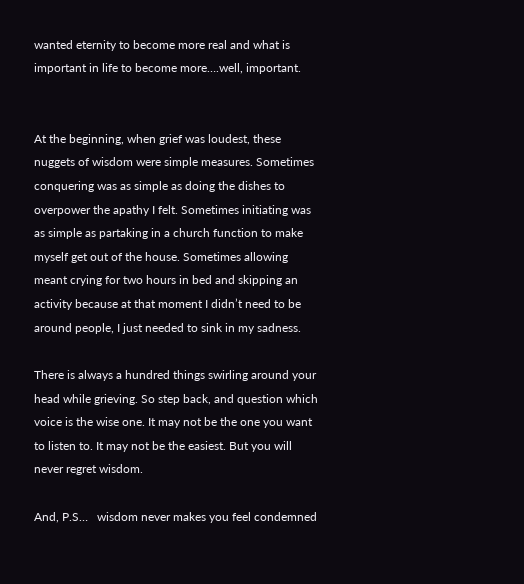wanted eternity to become more real and what is important in life to become more….well, important.


At the beginning, when grief was loudest, these nuggets of wisdom were simple measures. Sometimes conquering was as simple as doing the dishes to overpower the apathy I felt. Sometimes initiating was as simple as partaking in a church function to make myself get out of the house. Sometimes allowing meant crying for two hours in bed and skipping an activity because at that moment I didn’t need to be around people, I just needed to sink in my sadness.

There is always a hundred things swirling around your head while grieving. So step back, and question which voice is the wise one. It may not be the one you want to listen to. It may not be the easiest. But you will never regret wisdom.

And, P.S…   wisdom never makes you feel condemned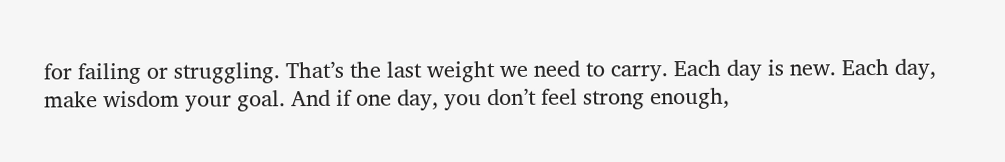for failing or struggling. That’s the last weight we need to carry. Each day is new. Each day, make wisdom your goal. And if one day, you don’t feel strong enough,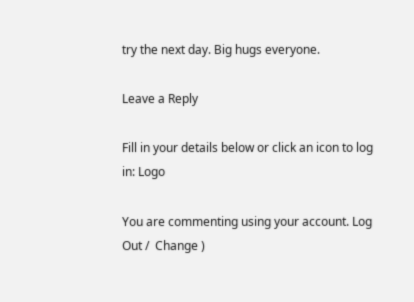try the next day. Big hugs everyone.

Leave a Reply

Fill in your details below or click an icon to log in: Logo

You are commenting using your account. Log Out /  Change )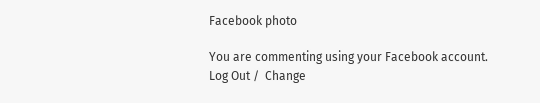Facebook photo

You are commenting using your Facebook account. Log Out /  Change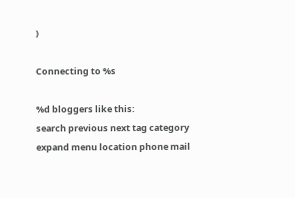)

Connecting to %s

%d bloggers like this:
search previous next tag category expand menu location phone mail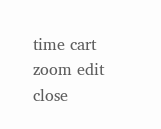time cart zoom edit close